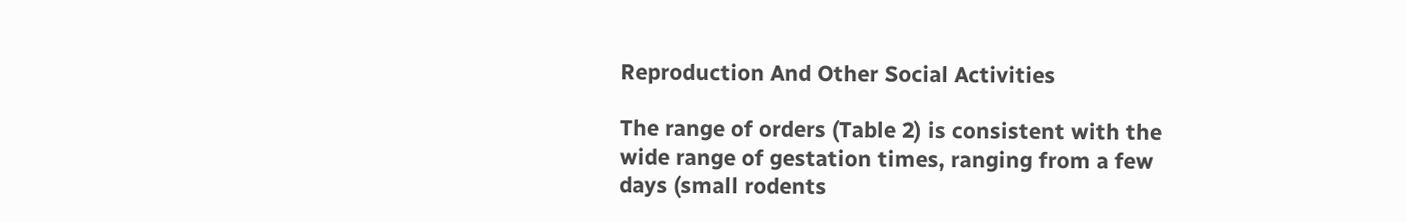Reproduction And Other Social Activities

The range of orders (Table 2) is consistent with the wide range of gestation times, ranging from a few days (small rodents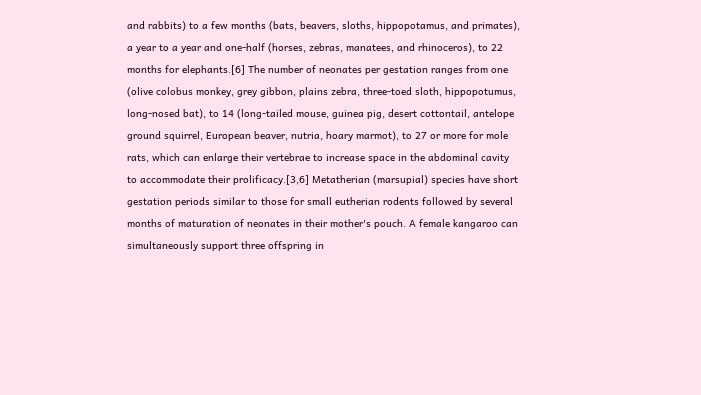and rabbits) to a few months (bats, beavers, sloths, hippopotamus, and primates), a year to a year and one-half (horses, zebras, manatees, and rhinoceros), to 22 months for elephants.[6] The number of neonates per gestation ranges from one (olive colobus monkey, grey gibbon, plains zebra, three-toed sloth, hippopotumus, long-nosed bat), to 14 (long-tailed mouse, guinea pig, desert cottontail, antelope ground squirrel, European beaver, nutria, hoary marmot), to 27 or more for mole rats, which can enlarge their vertebrae to increase space in the abdominal cavity to accommodate their prolificacy.[3,6] Metatherian (marsupial) species have short gestation periods similar to those for small eutherian rodents followed by several months of maturation of neonates in their mother's pouch. A female kangaroo can simultaneously support three offspring in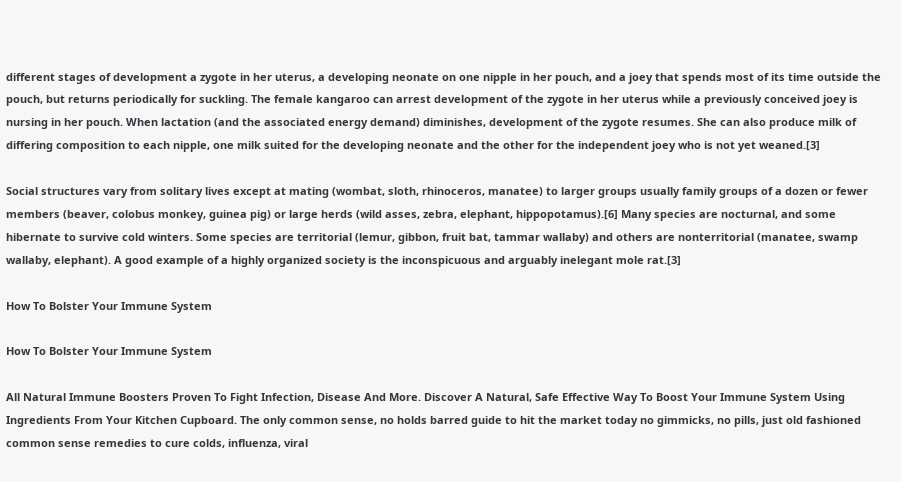different stages of development a zygote in her uterus, a developing neonate on one nipple in her pouch, and a joey that spends most of its time outside the pouch, but returns periodically for suckling. The female kangaroo can arrest development of the zygote in her uterus while a previously conceived joey is nursing in her pouch. When lactation (and the associated energy demand) diminishes, development of the zygote resumes. She can also produce milk of differing composition to each nipple, one milk suited for the developing neonate and the other for the independent joey who is not yet weaned.[3]

Social structures vary from solitary lives except at mating (wombat, sloth, rhinoceros, manatee) to larger groups usually family groups of a dozen or fewer members (beaver, colobus monkey, guinea pig) or large herds (wild asses, zebra, elephant, hippopotamus).[6] Many species are nocturnal, and some hibernate to survive cold winters. Some species are territorial (lemur, gibbon, fruit bat, tammar wallaby) and others are nonterritorial (manatee, swamp wallaby, elephant). A good example of a highly organized society is the inconspicuous and arguably inelegant mole rat.[3]

How To Bolster Your Immune System

How To Bolster Your Immune System

All Natural Immune Boosters Proven To Fight Infection, Disease And More. Discover A Natural, Safe Effective Way To Boost Your Immune System Using Ingredients From Your Kitchen Cupboard. The only common sense, no holds barred guide to hit the market today no gimmicks, no pills, just old fashioned common sense remedies to cure colds, influenza, viral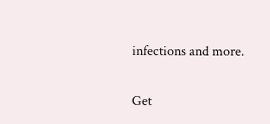infections and more.

Get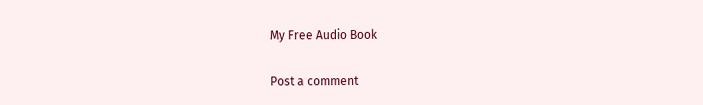My Free Audio Book

Post a comment